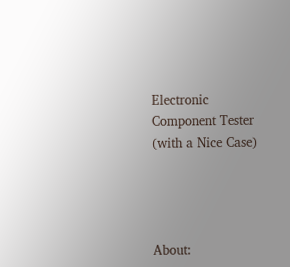Electronic Component Tester (with a Nice Case)




About: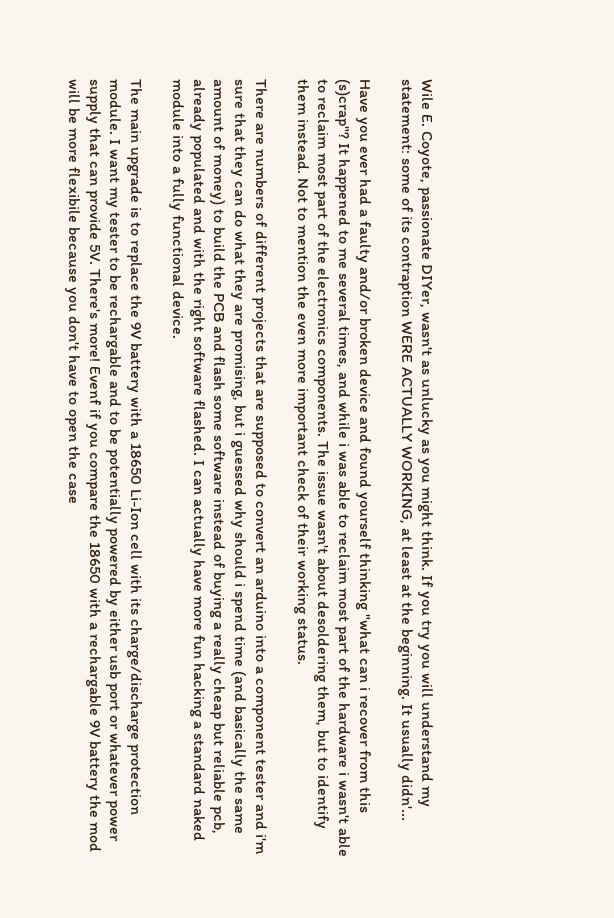Wile E. Coyote, passionate DIYer, wasn't as unlucky as you might think. If you try you will understand my statement: some of its contraption WERE ACTUALLY WORKING, at least at the beginning. It usually didn'...

Have you ever had a faulty and/or broken device and found yourself thinking "what can i recover from this (s)crap"? It happened to me several times, and while i was able to reclaim most part of the hardware i wasn't able to reclaim most part of the electronics components. The issue wasn't about desoldering them, but to identify them instead. Not to mention the even more important check of their working status.

There are numbers of different projects that are supposed to convert an arduino into a component tester and i'm sure that they can do what they are promising, but i guessed why should i spend time (and basically the same amount of money) to build the PCB and flash some software instead of buying a really cheap but reliable pcb, already populated and with the right software flashed. I can actually have more fun hacking a standard naked module into a fully functional device.

The main upgrade is to replace the 9V battery with a 18650 Li-Ion cell with its charge/discharge protection module. I want my tester to be rechargable and to be potentially powered by either usb port or whatever power supply that can provide 5V. There's more! Evenf if you compare the 18650 with a rechargable 9V battery the mod will be more flexibile because you don't have to open the case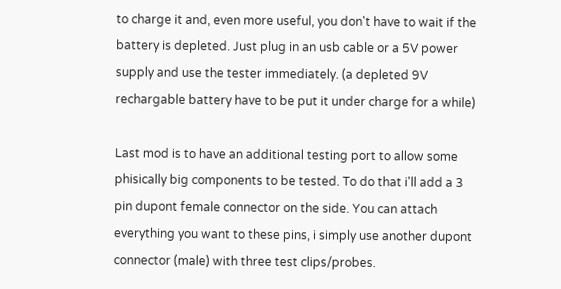to charge it and, even more useful, you don't have to wait if the battery is depleted. Just plug in an usb cable or a 5V power supply and use the tester immediately. (a depleted 9V rechargable battery have to be put it under charge for a while)

Last mod is to have an additional testing port to allow some phisically big components to be tested. To do that i'll add a 3 pin dupont female connector on the side. You can attach everything you want to these pins, i simply use another dupont connector (male) with three test clips/probes.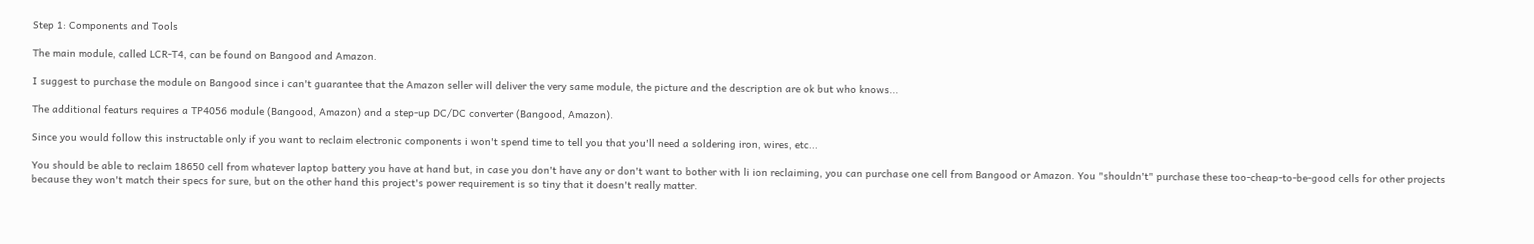Step 1: Components and Tools

The main module, called LCR-T4, can be found on Bangood and Amazon.

I suggest to purchase the module on Bangood since i can't guarantee that the Amazon seller will deliver the very same module, the picture and the description are ok but who knows...

The additional featurs requires a TP4056 module (Bangood, Amazon) and a step-up DC/DC converter (Bangood, Amazon).

Since you would follow this instructable only if you want to reclaim electronic components i won't spend time to tell you that you'll need a soldering iron, wires, etc...

You should be able to reclaim 18650 cell from whatever laptop battery you have at hand but, in case you don't have any or don't want to bother with li ion reclaiming, you can purchase one cell from Bangood or Amazon. You "shouldn't" purchase these too-cheap-to-be-good cells for other projects because they won't match their specs for sure, but on the other hand this project's power requirement is so tiny that it doesn't really matter.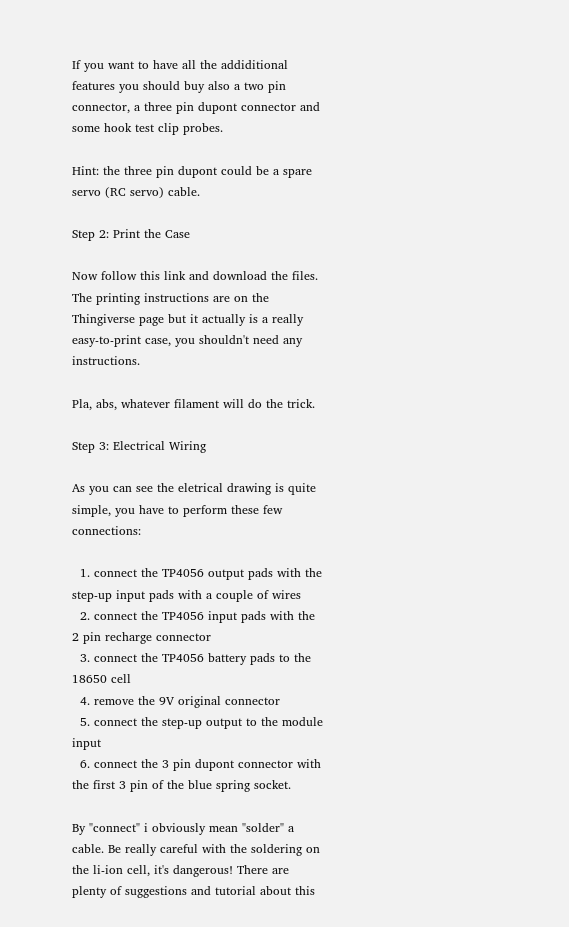If you want to have all the addiditional features you should buy also a two pin connector, a three pin dupont connector and some hook test clip probes.

Hint: the three pin dupont could be a spare servo (RC servo) cable.

Step 2: Print the Case

Now follow this link and download the files. The printing instructions are on the Thingiverse page but it actually is a really easy-to-print case, you shouldn't need any instructions.

Pla, abs, whatever filament will do the trick.

Step 3: Electrical Wiring

As you can see the eletrical drawing is quite simple, you have to perform these few connections:

  1. connect the TP4056 output pads with the step-up input pads with a couple of wires
  2. connect the TP4056 input pads with the 2 pin recharge connector
  3. connect the TP4056 battery pads to the 18650 cell
  4. remove the 9V original connector
  5. connect the step-up output to the module input
  6. connect the 3 pin dupont connector with the first 3 pin of the blue spring socket.

By "connect" i obviously mean "solder" a cable. Be really careful with the soldering on the li-ion cell, it's dangerous! There are plenty of suggestions and tutorial about this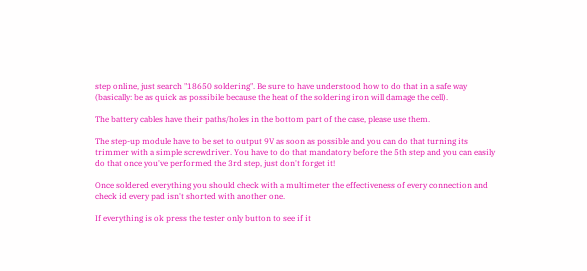step online, just search "18650 soldering". Be sure to have understood how to do that in a safe way (basically: be as quick as possibile because the heat of the soldering iron will damage the cell).

The battery cables have their paths/holes in the bottom part of the case, please use them.

The step-up module have to be set to output 9V as soon as possible and you can do that turning its trimmer with a simple screwdriver. You have to do that mandatory before the 5th step and you can easily do that once you've performed the 3rd step, just don't forget it!

Once soldered everything you should check with a multimeter the effectiveness of every connection and check id every pad isn't shorted with another one.

If everything is ok press the tester only button to see if it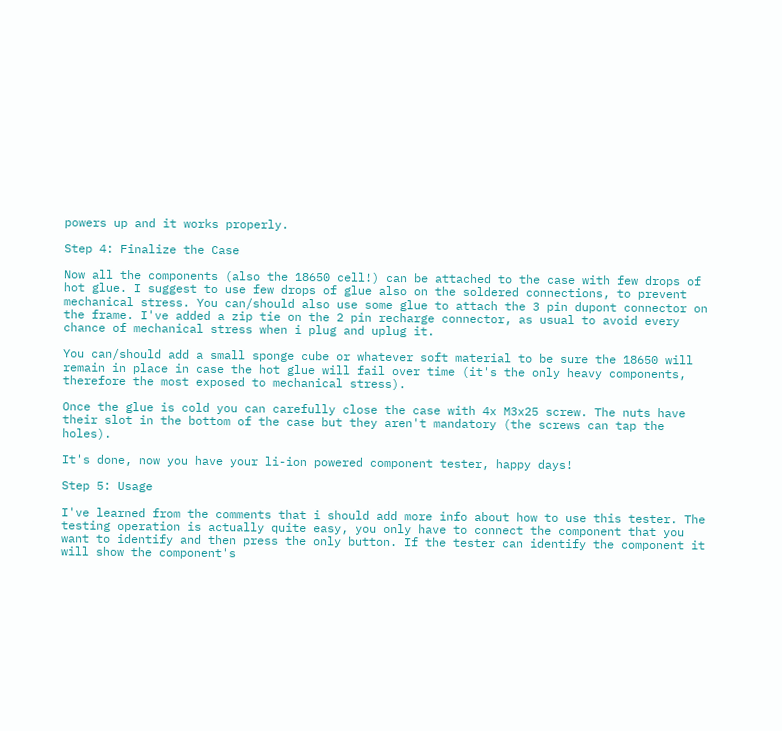powers up and it works properly.

Step 4: Finalize the Case

Now all the components (also the 18650 cell!) can be attached to the case with few drops of hot glue. I suggest to use few drops of glue also on the soldered connections, to prevent mechanical stress. You can/should also use some glue to attach the 3 pin dupont connector on the frame. I've added a zip tie on the 2 pin recharge connector, as usual to avoid every chance of mechanical stress when i plug and uplug it.

You can/should add a small sponge cube or whatever soft material to be sure the 18650 will remain in place in case the hot glue will fail over time (it's the only heavy components, therefore the most exposed to mechanical stress).

Once the glue is cold you can carefully close the case with 4x M3x25 screw. The nuts have their slot in the bottom of the case but they aren't mandatory (the screws can tap the holes).

It's done, now you have your li-ion powered component tester, happy days!

Step 5: Usage

I've learned from the comments that i should add more info about how to use this tester. The testing operation is actually quite easy, you only have to connect the component that you want to identify and then press the only button. If the tester can identify the component it will show the component's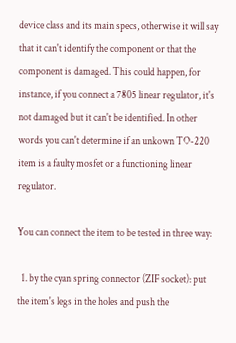device class and its main specs, otherwise it will say that it can't identify the component or that the component is damaged. This could happen, for instance, if you connect a 7805 linear regulator, it's not damaged but it can't be identified. In other words you can't determine if an unkown TO-220 item is a faulty mosfet or a functioning linear regulator.

You can connect the item to be tested in three way:

  1. by the cyan spring connector (ZIF socket): put the item's legs in the holes and push the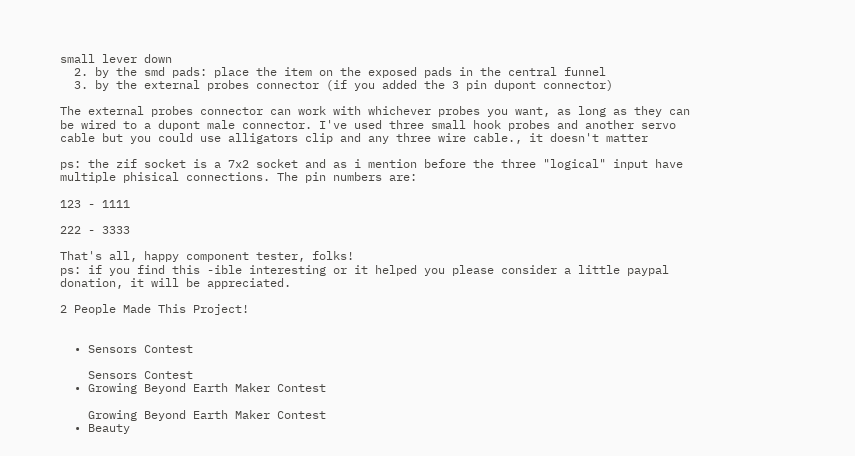small lever down
  2. by the smd pads: place the item on the exposed pads in the central funnel
  3. by the external probes connector (if you added the 3 pin dupont connector)

The external probes connector can work with whichever probes you want, as long as they can be wired to a dupont male connector. I've used three small hook probes and another servo cable but you could use alligators clip and any three wire cable., it doesn't matter

ps: the zif socket is a 7x2 socket and as i mention before the three "logical" input have multiple phisical connections. The pin numbers are:

123 - 1111

222 - 3333

That's all, happy component tester, folks!
ps: if you find this -ible interesting or it helped you please consider a little paypal donation, it will be appreciated.

2 People Made This Project!


  • Sensors Contest

    Sensors Contest
  • Growing Beyond Earth Maker Contest

    Growing Beyond Earth Maker Contest
  • Beauty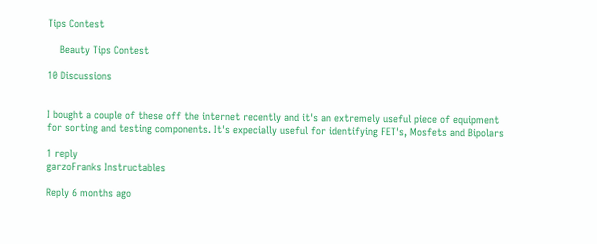Tips Contest

    Beauty Tips Contest

10 Discussions


I bought a couple of these off the internet recently and it's an extremely useful piece of equipment for sorting and testing components. It's expecially useful for identifying FET's, Mosfets and Bipolars

1 reply
garzoFranks Instructables

Reply 6 months ago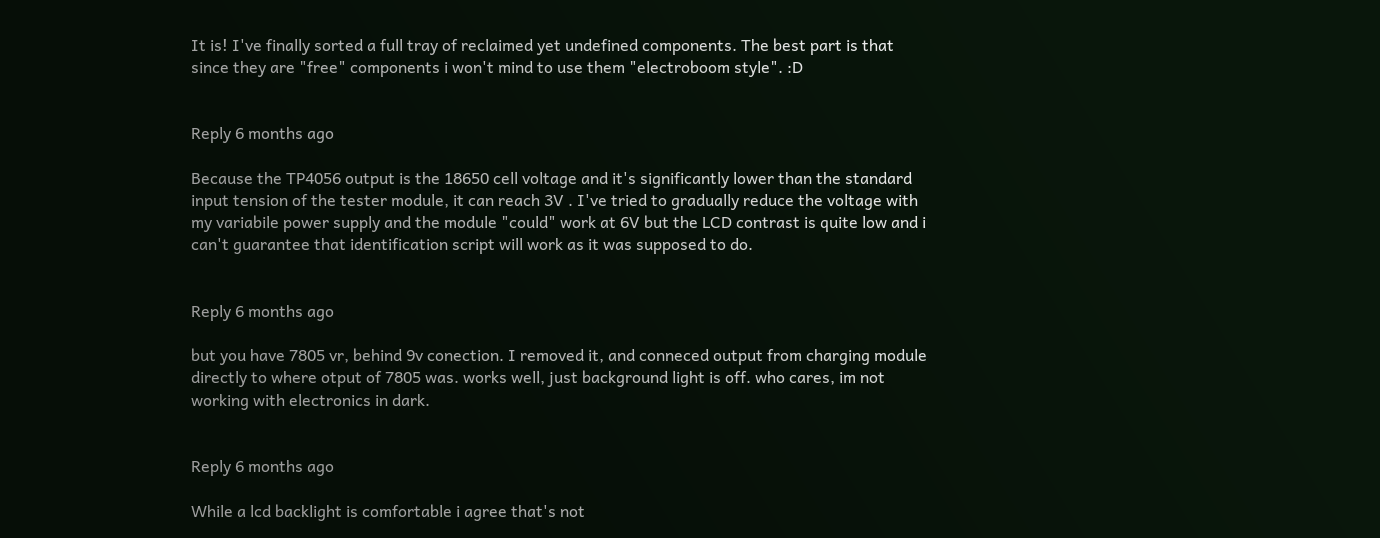It is! I've finally sorted a full tray of reclaimed yet undefined components. The best part is that since they are "free" components i won't mind to use them "electroboom style". :D


Reply 6 months ago

Because the TP4056 output is the 18650 cell voltage and it's significantly lower than the standard input tension of the tester module, it can reach 3V . I've tried to gradually reduce the voltage with my variabile power supply and the module "could" work at 6V but the LCD contrast is quite low and i can't guarantee that identification script will work as it was supposed to do.


Reply 6 months ago

but you have 7805 vr, behind 9v conection. I removed it, and conneced output from charging module directly to where otput of 7805 was. works well, just background light is off. who cares, im not working with electronics in dark.


Reply 6 months ago

While a lcd backlight is comfortable i agree that's not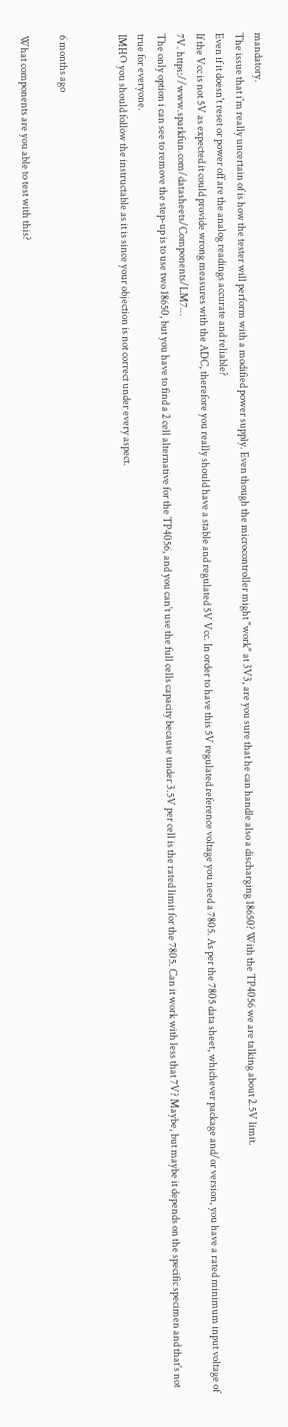mandatory.
The issue that i'm really uncertain of is how the tester will perform with a modified power supply. Even though the microcontroller might "work" at 3V3, are you sure that he can handle also a discharging 18650? With the TP4056 we are talking about 2.5V limit.
Even if it doesn't reset or power off are the analog readings accurate and reliable?
If the Vcc is not 5V as expected it could provide wrong measures with the ADC, therefore you really should have a stable and regulated 5V Vcc. In order to have this 5V regulated reference voltage you need a 7805. As per the 7805 data sheet, whichever package and/or version, you have a rated minimum input voltage of 7V. https://www.sparkfun.com/datasheets/Components/LM7...
The only option i can see to remove the step-up is to use two 18650, but you have to find a 2 cell alternative for the TP4056, and you can't use the full cells capacity because under 3.5V per cell is the rated limit for the 7805. Can it work with less that 7V? Maybe, but maybe it depends on the specific specimen and that's not true for everyone.
IMHO you should follow the instructable as it is since your objection is not correct under every aspect.


6 months ago

What components are you able to test with this?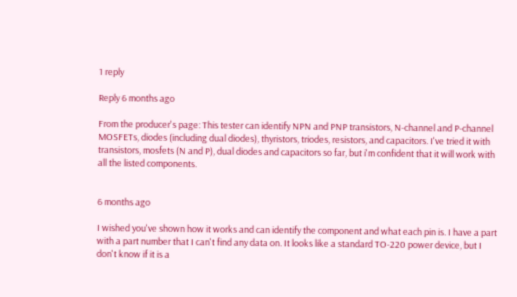1 reply

Reply 6 months ago

From the producer's page: This tester can identify NPN and PNP transistors, N-channel and P-channel MOSFETs, diodes (including dual diodes), thyristors, triodes, resistors, and capacitors. I've tried it with transistors, mosfets (N and P), dual diodes and capacitors so far, but i'm confident that it will work with all the listed components.


6 months ago

I wished you've shown how it works and can identify the component and what each pin is. I have a part with a part number that I can't find any data on. It looks like a standard TO-220 power device, but I don't know if it is a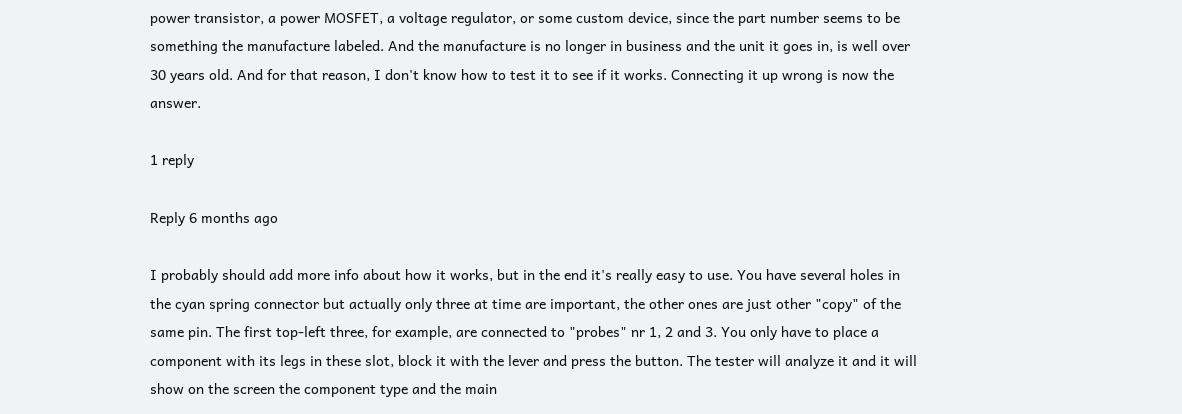power transistor, a power MOSFET, a voltage regulator, or some custom device, since the part number seems to be something the manufacture labeled. And the manufacture is no longer in business and the unit it goes in, is well over 30 years old. And for that reason, I don't know how to test it to see if it works. Connecting it up wrong is now the answer.

1 reply

Reply 6 months ago

I probably should add more info about how it works, but in the end it's really easy to use. You have several holes in the cyan spring connector but actually only three at time are important, the other ones are just other "copy" of the same pin. The first top-left three, for example, are connected to "probes" nr 1, 2 and 3. You only have to place a component with its legs in these slot, block it with the lever and press the button. The tester will analyze it and it will show on the screen the component type and the main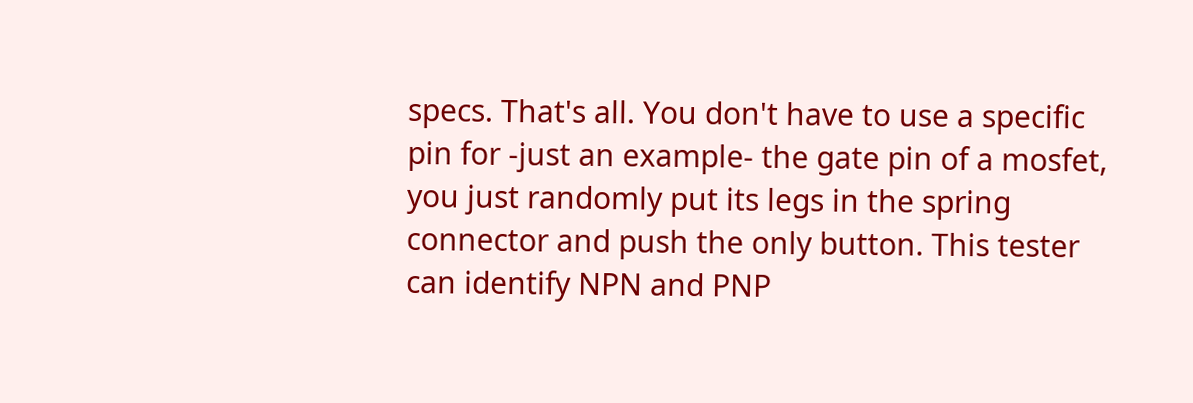specs. That's all. You don't have to use a specific pin for -just an example- the gate pin of a mosfet, you just randomly put its legs in the spring connector and push the only button. This tester can identify NPN and PNP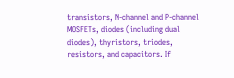transistors, N-channel and P-channel MOSFETs, diodes (including dual diodes), thyristors, triodes, resistors, and capacitors. If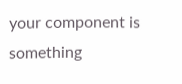your component is something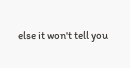else it won't tell you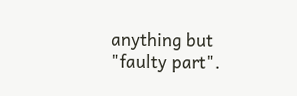anything but "faulty part".